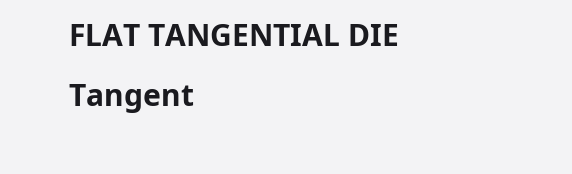FLAT TANGENTIAL DIE      Tangent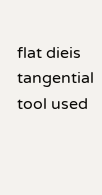flat dieis tangential tool used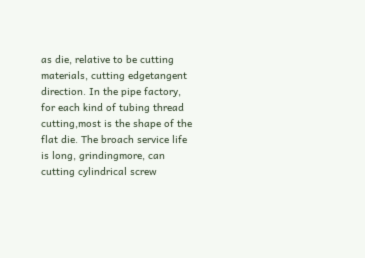as die, relative to be cutting materials, cutting edgetangent direction. In the pipe factory, for each kind of tubing thread cutting,most is the shape of the flat die. The broach service life is long, grindingmore, can cutting cylindrical screw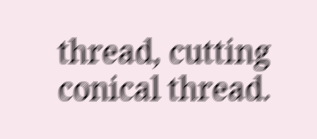thread, cutting conical thread.